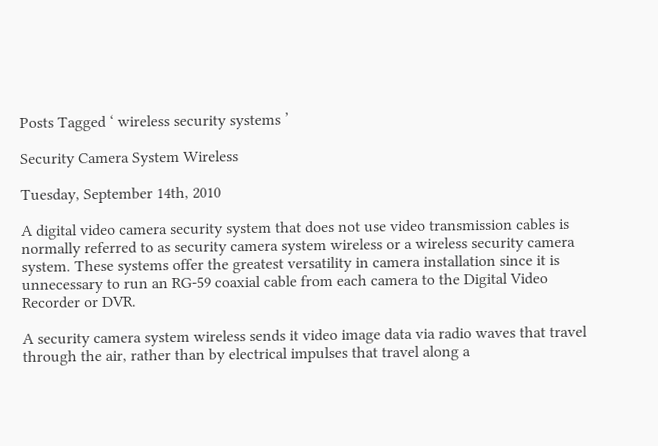Posts Tagged ‘ wireless security systems ’

Security Camera System Wireless

Tuesday, September 14th, 2010

A digital video camera security system that does not use video transmission cables is normally referred to as security camera system wireless or a wireless security camera system. These systems offer the greatest versatility in camera installation since it is unnecessary to run an RG-59 coaxial cable from each camera to the Digital Video Recorder or DVR.

A security camera system wireless sends it video image data via radio waves that travel through the air, rather than by electrical impulses that travel along a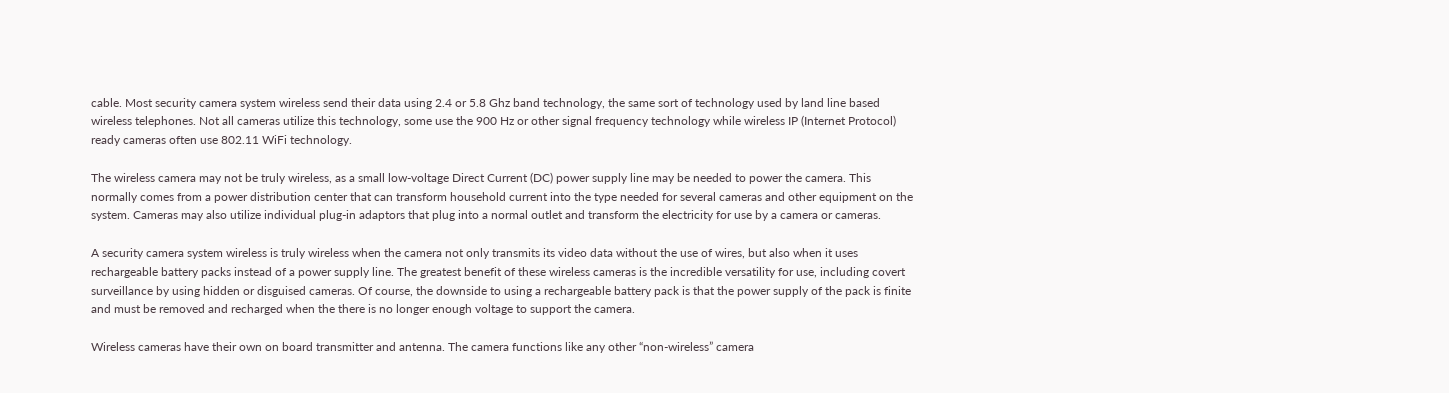cable. Most security camera system wireless send their data using 2.4 or 5.8 Ghz band technology, the same sort of technology used by land line based wireless telephones. Not all cameras utilize this technology, some use the 900 Hz or other signal frequency technology while wireless IP (Internet Protocol) ready cameras often use 802.11 WiFi technology.

The wireless camera may not be truly wireless, as a small low-voltage Direct Current (DC) power supply line may be needed to power the camera. This normally comes from a power distribution center that can transform household current into the type needed for several cameras and other equipment on the system. Cameras may also utilize individual plug-in adaptors that plug into a normal outlet and transform the electricity for use by a camera or cameras.

A security camera system wireless is truly wireless when the camera not only transmits its video data without the use of wires, but also when it uses rechargeable battery packs instead of a power supply line. The greatest benefit of these wireless cameras is the incredible versatility for use, including covert surveillance by using hidden or disguised cameras. Of course, the downside to using a rechargeable battery pack is that the power supply of the pack is finite and must be removed and recharged when the there is no longer enough voltage to support the camera.

Wireless cameras have their own on board transmitter and antenna. The camera functions like any other “non-wireless” camera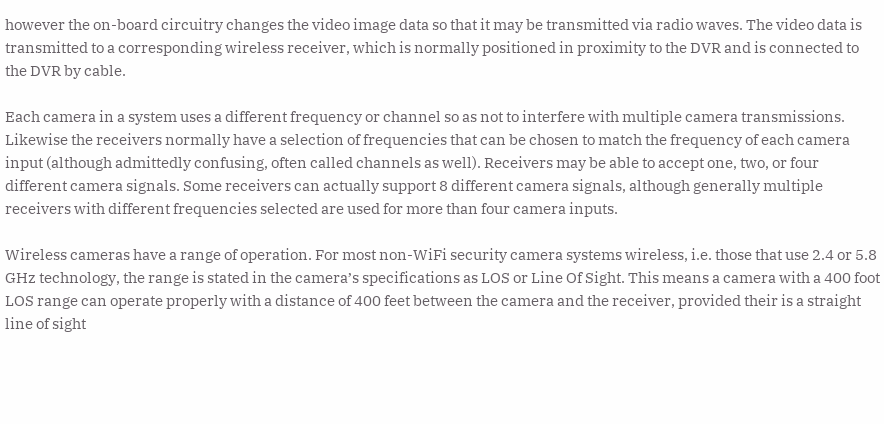however the on-board circuitry changes the video image data so that it may be transmitted via radio waves. The video data is transmitted to a corresponding wireless receiver, which is normally positioned in proximity to the DVR and is connected to the DVR by cable.

Each camera in a system uses a different frequency or channel so as not to interfere with multiple camera transmissions. Likewise the receivers normally have a selection of frequencies that can be chosen to match the frequency of each camera input (although admittedly confusing, often called channels as well). Receivers may be able to accept one, two, or four different camera signals. Some receivers can actually support 8 different camera signals, although generally multiple receivers with different frequencies selected are used for more than four camera inputs.

Wireless cameras have a range of operation. For most non-WiFi security camera systems wireless, i.e. those that use 2.4 or 5.8 GHz technology, the range is stated in the camera’s specifications as LOS or Line Of Sight. This means a camera with a 400 foot LOS range can operate properly with a distance of 400 feet between the camera and the receiver, provided their is a straight line of sight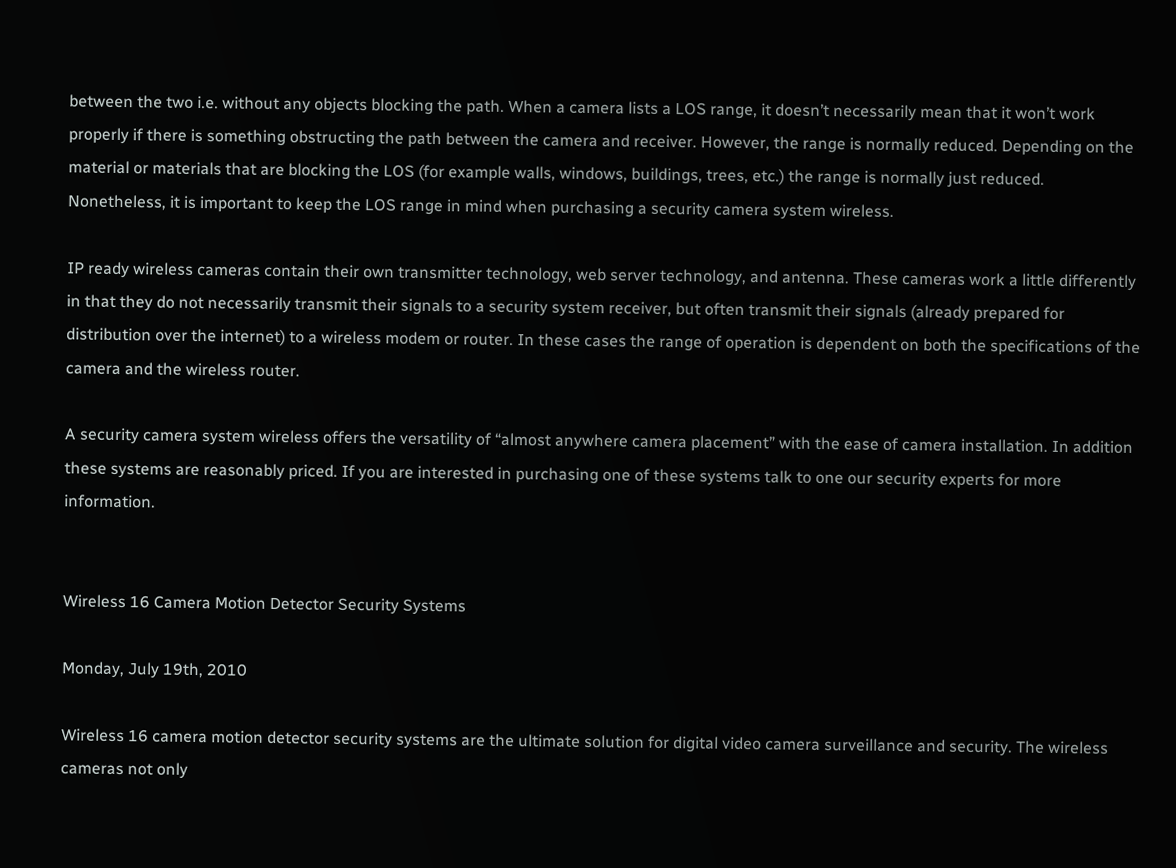between the two i.e. without any objects blocking the path. When a camera lists a LOS range, it doesn’t necessarily mean that it won’t work properly if there is something obstructing the path between the camera and receiver. However, the range is normally reduced. Depending on the material or materials that are blocking the LOS (for example walls, windows, buildings, trees, etc.) the range is normally just reduced. Nonetheless, it is important to keep the LOS range in mind when purchasing a security camera system wireless.

IP ready wireless cameras contain their own transmitter technology, web server technology, and antenna. These cameras work a little differently in that they do not necessarily transmit their signals to a security system receiver, but often transmit their signals (already prepared for distribution over the internet) to a wireless modem or router. In these cases the range of operation is dependent on both the specifications of the camera and the wireless router.

A security camera system wireless offers the versatility of “almost anywhere camera placement” with the ease of camera installation. In addition these systems are reasonably priced. If you are interested in purchasing one of these systems talk to one our security experts for more information.


Wireless 16 Camera Motion Detector Security Systems

Monday, July 19th, 2010

Wireless 16 camera motion detector security systems are the ultimate solution for digital video camera surveillance and security. The wireless cameras not only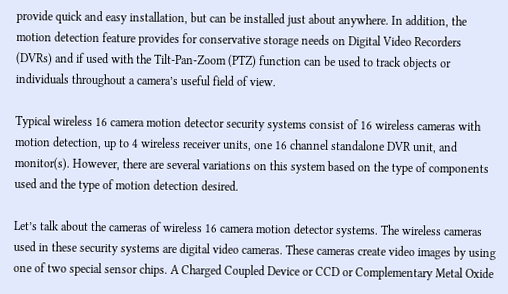provide quick and easy installation, but can be installed just about anywhere. In addition, the motion detection feature provides for conservative storage needs on Digital Video Recorders (DVRs) and if used with the Tilt-Pan-Zoom (PTZ) function can be used to track objects or individuals throughout a camera’s useful field of view.

Typical wireless 16 camera motion detector security systems consist of 16 wireless cameras with motion detection, up to 4 wireless receiver units, one 16 channel standalone DVR unit, and monitor(s). However, there are several variations on this system based on the type of components used and the type of motion detection desired.

Let’s talk about the cameras of wireless 16 camera motion detector systems. The wireless cameras used in these security systems are digital video cameras. These cameras create video images by using one of two special sensor chips. A Charged Coupled Device or CCD or Complementary Metal Oxide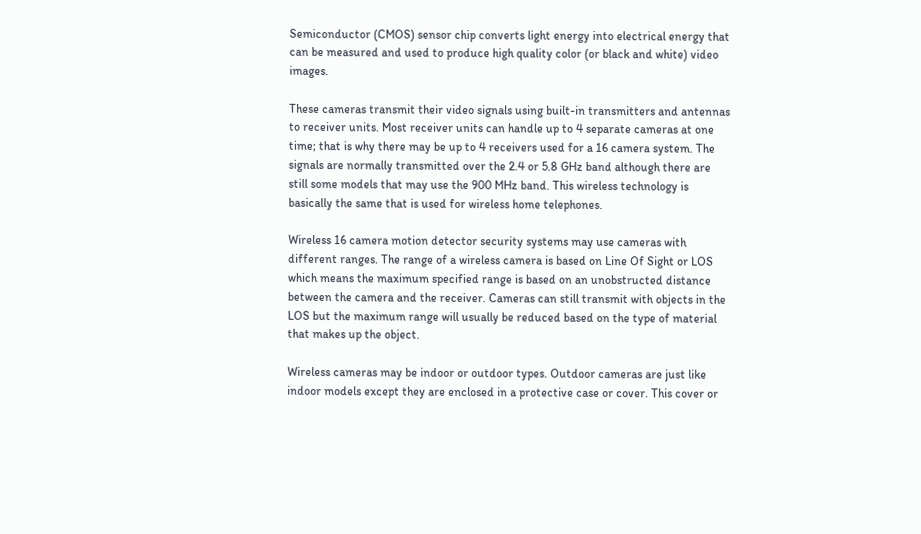Semiconductor (CMOS) sensor chip converts light energy into electrical energy that can be measured and used to produce high quality color (or black and white) video images.

These cameras transmit their video signals using built-in transmitters and antennas to receiver units. Most receiver units can handle up to 4 separate cameras at one time; that is why there may be up to 4 receivers used for a 16 camera system. The signals are normally transmitted over the 2.4 or 5.8 GHz band although there are still some models that may use the 900 MHz band. This wireless technology is basically the same that is used for wireless home telephones.

Wireless 16 camera motion detector security systems may use cameras with different ranges. The range of a wireless camera is based on Line Of Sight or LOS which means the maximum specified range is based on an unobstructed distance between the camera and the receiver. Cameras can still transmit with objects in the LOS but the maximum range will usually be reduced based on the type of material that makes up the object.

Wireless cameras may be indoor or outdoor types. Outdoor cameras are just like indoor models except they are enclosed in a protective case or cover. This cover or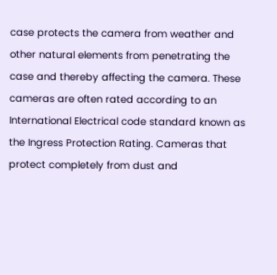case protects the camera from weather and other natural elements from penetrating the case and thereby affecting the camera. These cameras are often rated according to an International Electrical code standard known as the Ingress Protection Rating. Cameras that protect completely from dust and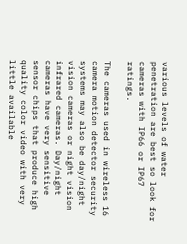various levels of water penetration are best so look for cameras with IP66 or IP67 ratings.

The cameras used in wireless 16 camera motion detector security systems may also be day/night vision cameras or night vision infrared cameras. Day/night cameras have very sensitive sensor chips that produce high quality color video with very little available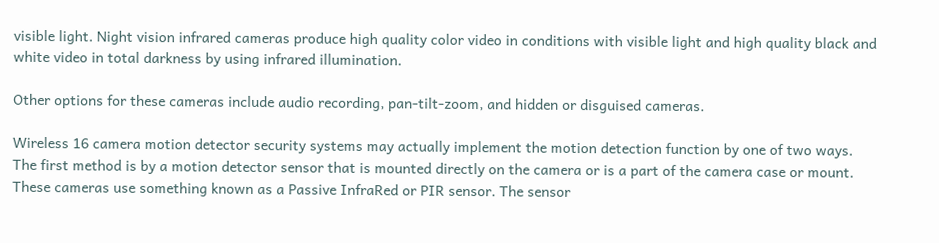visible light. Night vision infrared cameras produce high quality color video in conditions with visible light and high quality black and white video in total darkness by using infrared illumination.

Other options for these cameras include audio recording, pan-tilt-zoom, and hidden or disguised cameras.

Wireless 16 camera motion detector security systems may actually implement the motion detection function by one of two ways. The first method is by a motion detector sensor that is mounted directly on the camera or is a part of the camera case or mount. These cameras use something known as a Passive InfraRed or PIR sensor. The sensor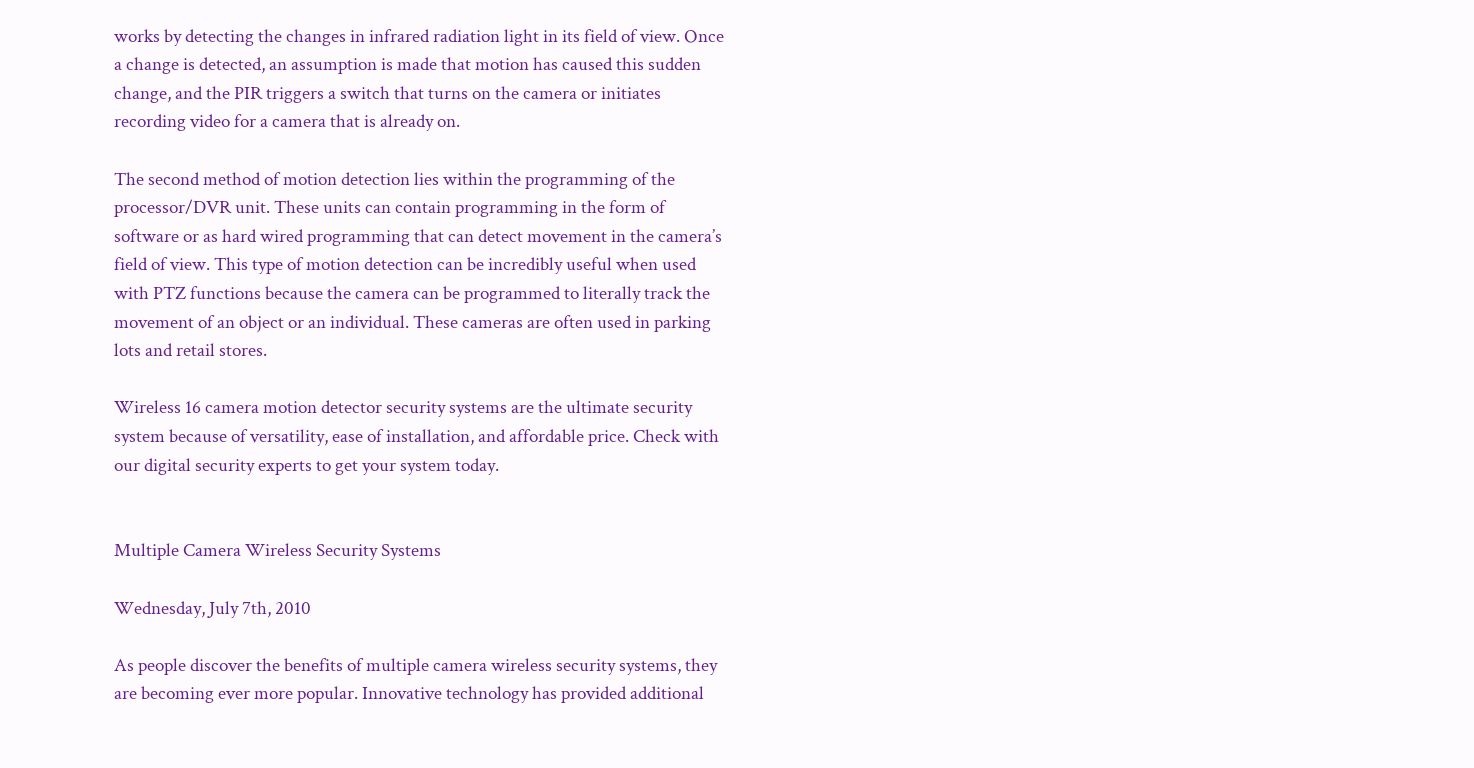works by detecting the changes in infrared radiation light in its field of view. Once a change is detected, an assumption is made that motion has caused this sudden change, and the PIR triggers a switch that turns on the camera or initiates recording video for a camera that is already on.

The second method of motion detection lies within the programming of the processor/DVR unit. These units can contain programming in the form of software or as hard wired programming that can detect movement in the camera’s field of view. This type of motion detection can be incredibly useful when used with PTZ functions because the camera can be programmed to literally track the movement of an object or an individual. These cameras are often used in parking lots and retail stores.

Wireless 16 camera motion detector security systems are the ultimate security system because of versatility, ease of installation, and affordable price. Check with our digital security experts to get your system today.


Multiple Camera Wireless Security Systems

Wednesday, July 7th, 2010

As people discover the benefits of multiple camera wireless security systems, they are becoming ever more popular. Innovative technology has provided additional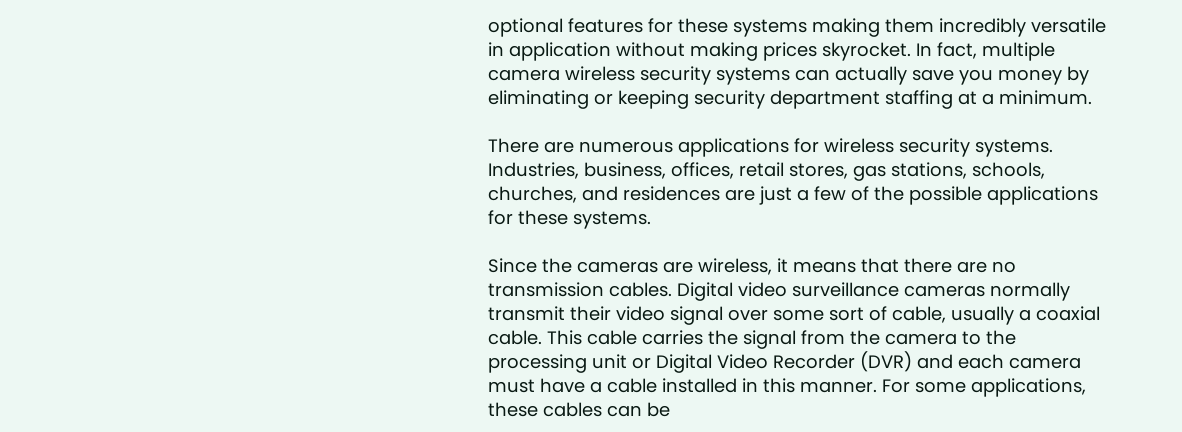optional features for these systems making them incredibly versatile in application without making prices skyrocket. In fact, multiple camera wireless security systems can actually save you money by eliminating or keeping security department staffing at a minimum.

There are numerous applications for wireless security systems. Industries, business, offices, retail stores, gas stations, schools, churches, and residences are just a few of the possible applications for these systems.

Since the cameras are wireless, it means that there are no transmission cables. Digital video surveillance cameras normally transmit their video signal over some sort of cable, usually a coaxial cable. This cable carries the signal from the camera to the processing unit or Digital Video Recorder (DVR) and each camera must have a cable installed in this manner. For some applications, these cables can be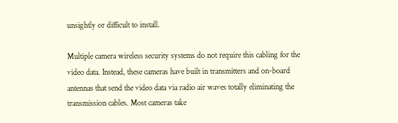unsightly or difficult to install.

Multiple camera wireless security systems do not require this cabling for the video data. Instead, these cameras have built in transmitters and on-board antennas that send the video data via radio air waves totally eliminating the transmission cables. Most cameras take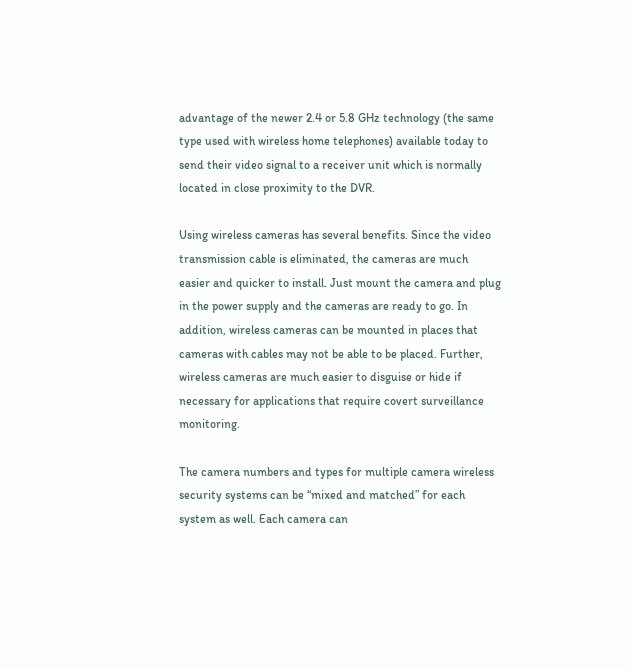advantage of the newer 2.4 or 5.8 GHz technology (the same type used with wireless home telephones) available today to send their video signal to a receiver unit which is normally located in close proximity to the DVR.

Using wireless cameras has several benefits. Since the video transmission cable is eliminated, the cameras are much easier and quicker to install. Just mount the camera and plug in the power supply and the cameras are ready to go. In addition, wireless cameras can be mounted in places that cameras with cables may not be able to be placed. Further, wireless cameras are much easier to disguise or hide if necessary for applications that require covert surveillance monitoring.

The camera numbers and types for multiple camera wireless security systems can be “mixed and matched” for each system as well. Each camera can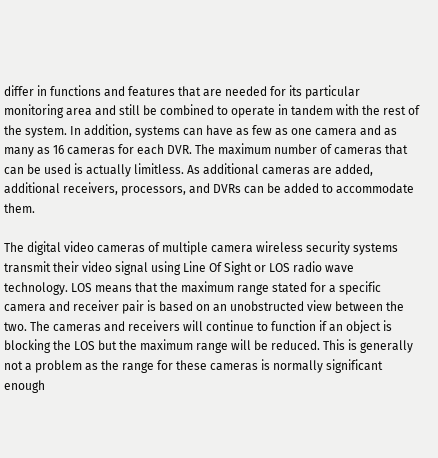differ in functions and features that are needed for its particular monitoring area and still be combined to operate in tandem with the rest of the system. In addition, systems can have as few as one camera and as many as 16 cameras for each DVR. The maximum number of cameras that can be used is actually limitless. As additional cameras are added, additional receivers, processors, and DVRs can be added to accommodate them.

The digital video cameras of multiple camera wireless security systems transmit their video signal using Line Of Sight or LOS radio wave technology. LOS means that the maximum range stated for a specific camera and receiver pair is based on an unobstructed view between the two. The cameras and receivers will continue to function if an object is blocking the LOS but the maximum range will be reduced. This is generally not a problem as the range for these cameras is normally significant enough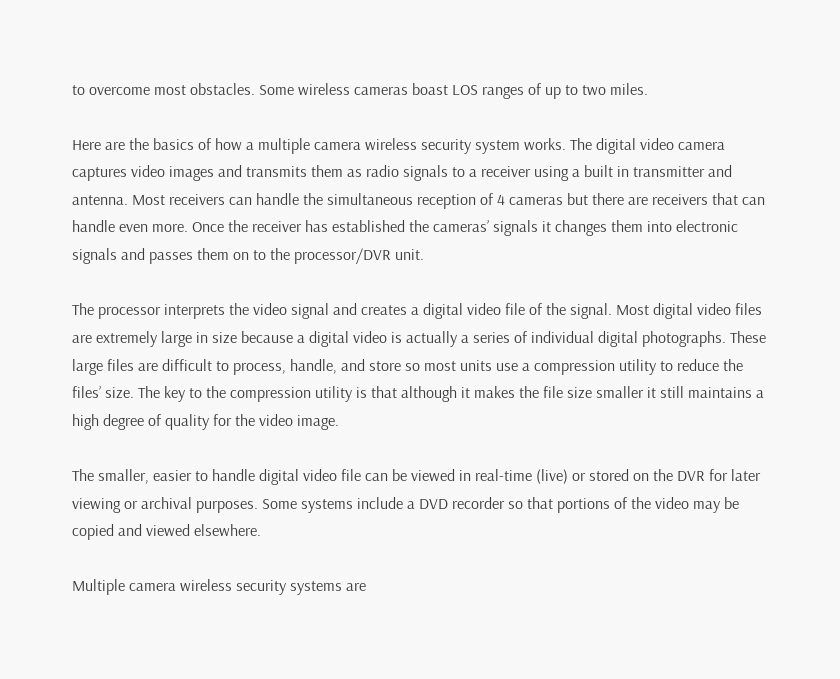to overcome most obstacles. Some wireless cameras boast LOS ranges of up to two miles.

Here are the basics of how a multiple camera wireless security system works. The digital video camera captures video images and transmits them as radio signals to a receiver using a built in transmitter and antenna. Most receivers can handle the simultaneous reception of 4 cameras but there are receivers that can handle even more. Once the receiver has established the cameras’ signals it changes them into electronic signals and passes them on to the processor/DVR unit.

The processor interprets the video signal and creates a digital video file of the signal. Most digital video files are extremely large in size because a digital video is actually a series of individual digital photographs. These large files are difficult to process, handle, and store so most units use a compression utility to reduce the files’ size. The key to the compression utility is that although it makes the file size smaller it still maintains a high degree of quality for the video image.

The smaller, easier to handle digital video file can be viewed in real-time (live) or stored on the DVR for later viewing or archival purposes. Some systems include a DVD recorder so that portions of the video may be copied and viewed elsewhere.

Multiple camera wireless security systems are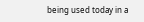being used today in a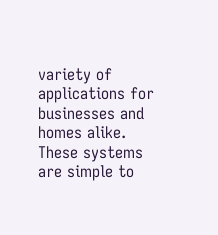variety of applications for businesses and homes alike. These systems are simple to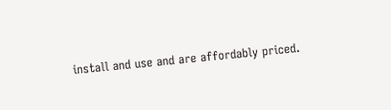install and use and are affordably priced.